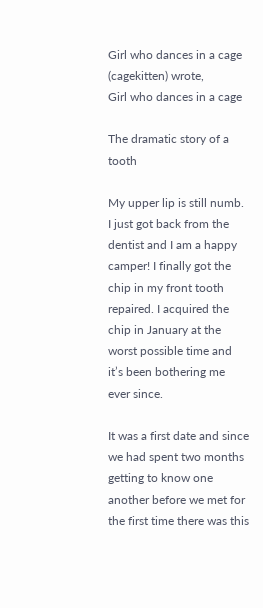Girl who dances in a cage (cagekitten) wrote,
Girl who dances in a cage

The dramatic story of a tooth

My upper lip is still numb. I just got back from the dentist and I am a happy camper! I finally got the chip in my front tooth repaired. I acquired the chip in January at the worst possible time and it’s been bothering me ever since.

It was a first date and since we had spent two months getting to know one another before we met for the first time there was this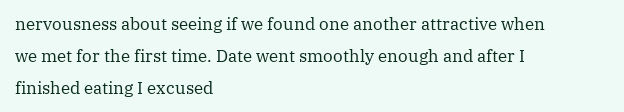nervousness about seeing if we found one another attractive when we met for the first time. Date went smoothly enough and after I finished eating I excused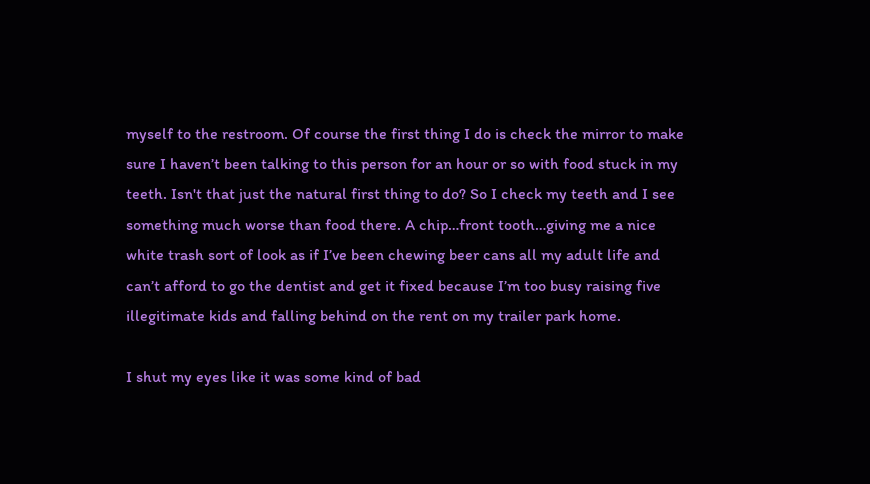myself to the restroom. Of course the first thing I do is check the mirror to make sure I haven’t been talking to this person for an hour or so with food stuck in my teeth. Isn't that just the natural first thing to do? So I check my teeth and I see something much worse than food there. A chip…front tooth…giving me a nice white trash sort of look as if I’ve been chewing beer cans all my adult life and can’t afford to go the dentist and get it fixed because I’m too busy raising five illegitimate kids and falling behind on the rent on my trailer park home.

I shut my eyes like it was some kind of bad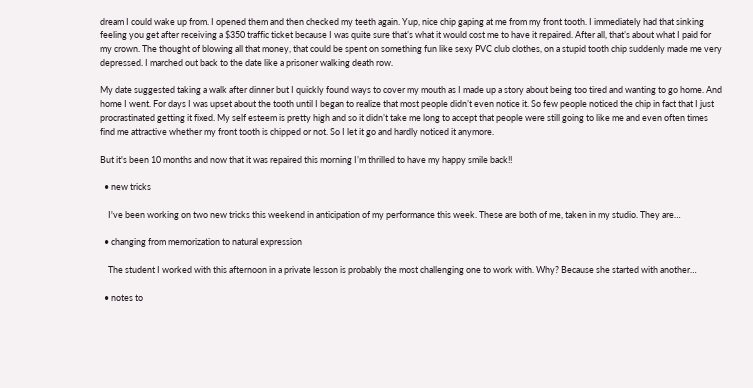dream I could wake up from. I opened them and then checked my teeth again. Yup, nice chip gaping at me from my front tooth. I immediately had that sinking feeling you get after receiving a $350 traffic ticket because I was quite sure that’s what it would cost me to have it repaired. After all, that’s about what I paid for my crown. The thought of blowing all that money, that could be spent on something fun like sexy PVC club clothes, on a stupid tooth chip suddenly made me very depressed. I marched out back to the date like a prisoner walking death row.

My date suggested taking a walk after dinner but I quickly found ways to cover my mouth as I made up a story about being too tired and wanting to go home. And home I went. For days I was upset about the tooth until I began to realize that most people didn’t even notice it. So few people noticed the chip in fact that I just procrastinated getting it fixed. My self esteem is pretty high and so it didn’t take me long to accept that people were still going to like me and even often times find me attractive whether my front tooth is chipped or not. So I let it go and hardly noticed it anymore.

But it's been 10 months and now that it was repaired this morning I’m thrilled to have my happy smile back!!

  • new tricks

    I've been working on two new tricks this weekend in anticipation of my performance this week. These are both of me, taken in my studio. They are…

  • changing from memorization to natural expression

    The student I worked with this afternoon in a private lesson is probably the most challenging one to work with. Why? Because she started with another…

  • notes to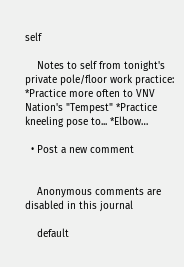self

    Notes to self from tonight's private pole/floor work practice: *Practice more often to VNV Nation's "Tempest" *Practice kneeling pose to... *Elbow…

  • Post a new comment


    Anonymous comments are disabled in this journal

    default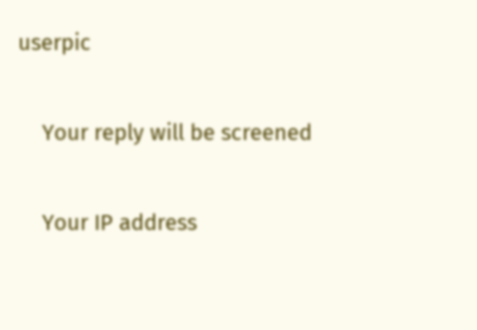userpic

    Your reply will be screened

    Your IP address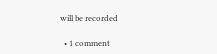will be recorded

  • 1 comment